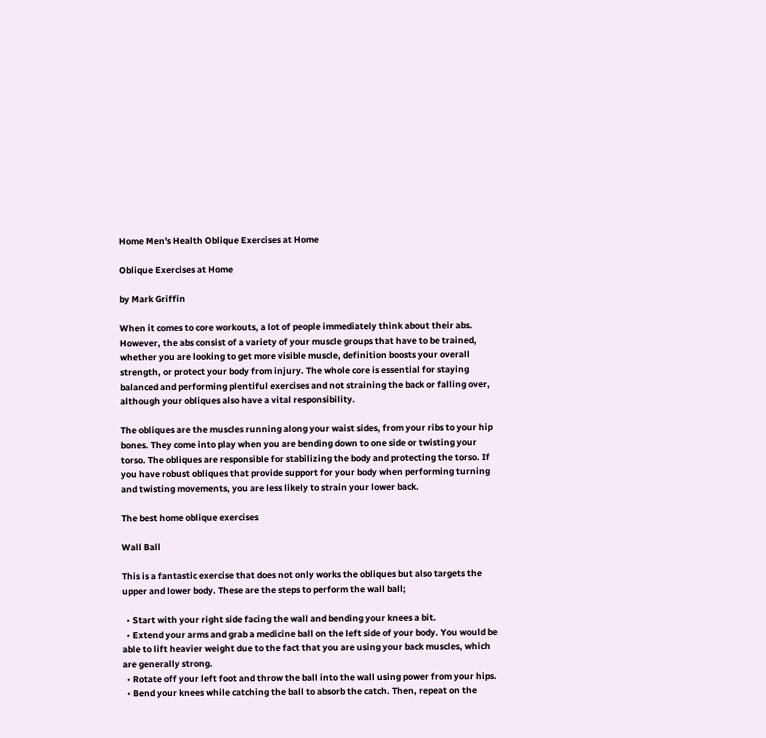Home Men's Health Oblique Exercises at Home

Oblique Exercises at Home

by Mark Griffin

When it comes to core workouts, a lot of people immediately think about their abs. However, the abs consist of a variety of your muscle groups that have to be trained, whether you are looking to get more visible muscle, definition boosts your overall strength, or protect your body from injury. The whole core is essential for staying balanced and performing plentiful exercises and not straining the back or falling over, although your obliques also have a vital responsibility.

The obliques are the muscles running along your waist sides, from your ribs to your hip bones. They come into play when you are bending down to one side or twisting your torso. The obliques are responsible for stabilizing the body and protecting the torso. If you have robust obliques that provide support for your body when performing turning and twisting movements, you are less likely to strain your lower back.

The best home oblique exercises

Wall Ball

This is a fantastic exercise that does not only works the obliques but also targets the upper and lower body. These are the steps to perform the wall ball;

  • Start with your right side facing the wall and bending your knees a bit.
  • Extend your arms and grab a medicine ball on the left side of your body. You would be able to lift heavier weight due to the fact that you are using your back muscles, which are generally strong.
  • Rotate off your left foot and throw the ball into the wall using power from your hips.
  • Bend your knees while catching the ball to absorb the catch. Then, repeat on the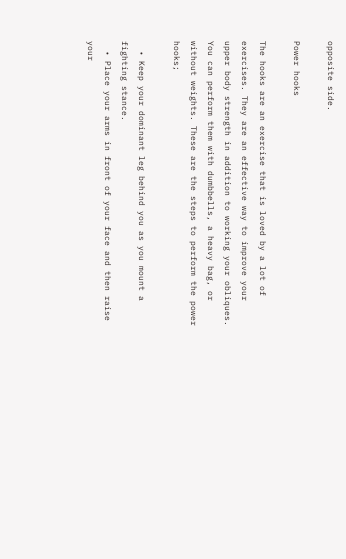opposite side.

Power hooks

The hooks are an exercise that is loved by a lot of exercises. They are an effective way to improve your upper body strength in addition to working your obliques. You can perform them with dumbbells, a heavy bag, or without weights. These are the steps to perform the power hooks;

  • Keep your dominant leg behind you as you mount a fighting stance.
  • Place your arms in front of your face and then raise your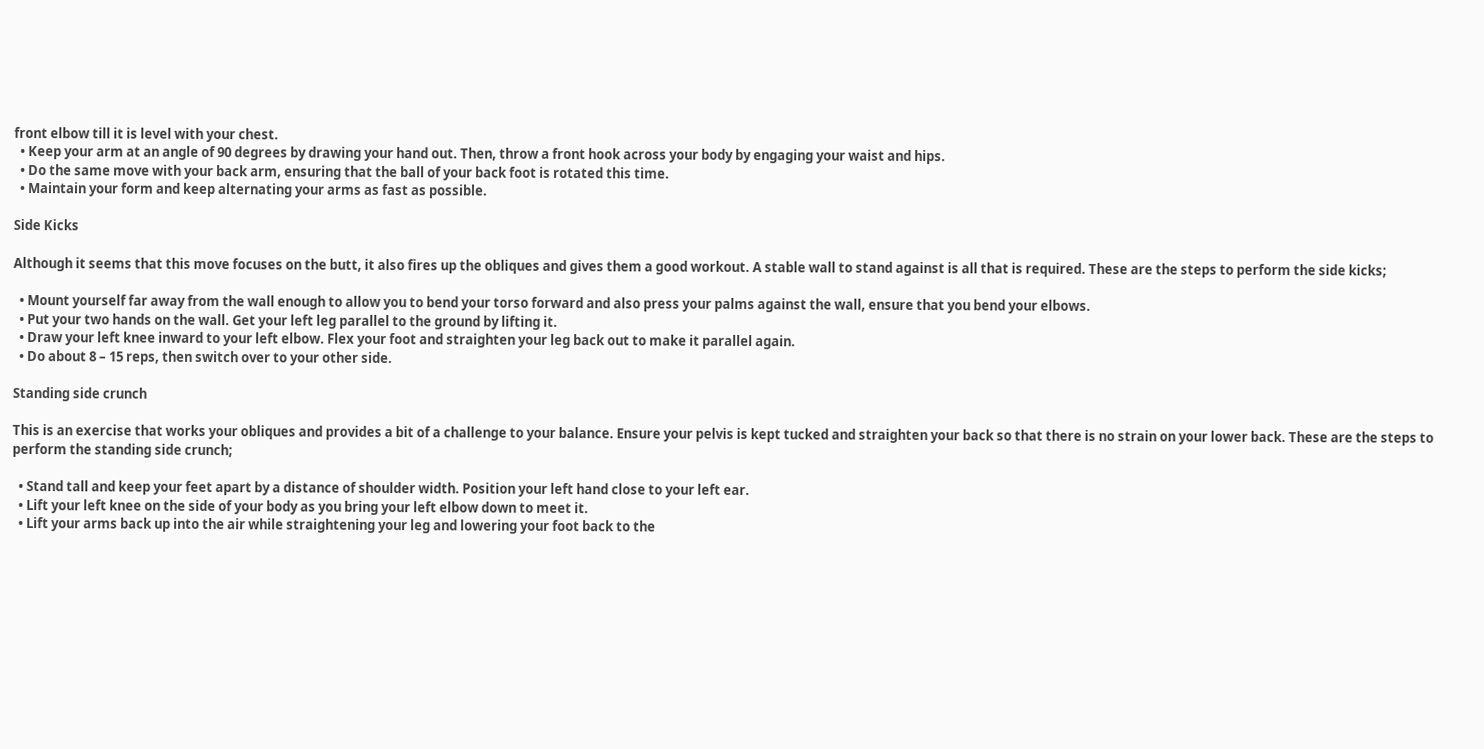front elbow till it is level with your chest.
  • Keep your arm at an angle of 90 degrees by drawing your hand out. Then, throw a front hook across your body by engaging your waist and hips.
  • Do the same move with your back arm, ensuring that the ball of your back foot is rotated this time.
  • Maintain your form and keep alternating your arms as fast as possible.

Side Kicks

Although it seems that this move focuses on the butt, it also fires up the obliques and gives them a good workout. A stable wall to stand against is all that is required. These are the steps to perform the side kicks;

  • Mount yourself far away from the wall enough to allow you to bend your torso forward and also press your palms against the wall, ensure that you bend your elbows.
  • Put your two hands on the wall. Get your left leg parallel to the ground by lifting it.
  • Draw your left knee inward to your left elbow. Flex your foot and straighten your leg back out to make it parallel again.
  • Do about 8 – 15 reps, then switch over to your other side.

Standing side crunch

This is an exercise that works your obliques and provides a bit of a challenge to your balance. Ensure your pelvis is kept tucked and straighten your back so that there is no strain on your lower back. These are the steps to perform the standing side crunch;

  • Stand tall and keep your feet apart by a distance of shoulder width. Position your left hand close to your left ear.
  • Lift your left knee on the side of your body as you bring your left elbow down to meet it.
  • Lift your arms back up into the air while straightening your leg and lowering your foot back to the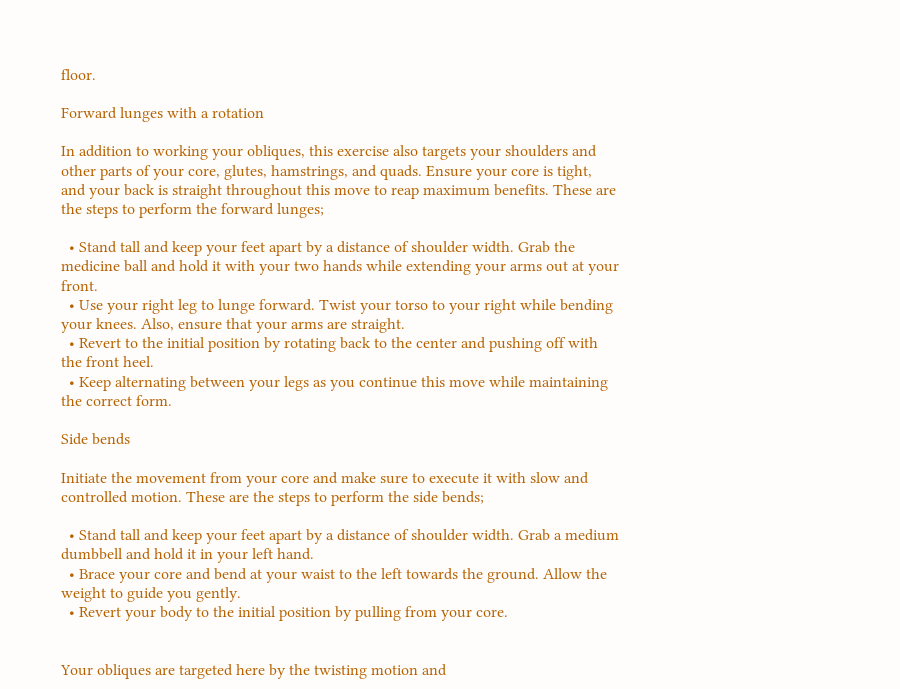floor.

Forward lunges with a rotation

In addition to working your obliques, this exercise also targets your shoulders and other parts of your core, glutes, hamstrings, and quads. Ensure your core is tight, and your back is straight throughout this move to reap maximum benefits. These are the steps to perform the forward lunges;

  • Stand tall and keep your feet apart by a distance of shoulder width. Grab the medicine ball and hold it with your two hands while extending your arms out at your front.
  • Use your right leg to lunge forward. Twist your torso to your right while bending your knees. Also, ensure that your arms are straight.
  • Revert to the initial position by rotating back to the center and pushing off with the front heel.
  • Keep alternating between your legs as you continue this move while maintaining the correct form.

Side bends

Initiate the movement from your core and make sure to execute it with slow and controlled motion. These are the steps to perform the side bends;

  • Stand tall and keep your feet apart by a distance of shoulder width. Grab a medium dumbbell and hold it in your left hand.
  • Brace your core and bend at your waist to the left towards the ground. Allow the weight to guide you gently.
  • Revert your body to the initial position by pulling from your core.


Your obliques are targeted here by the twisting motion and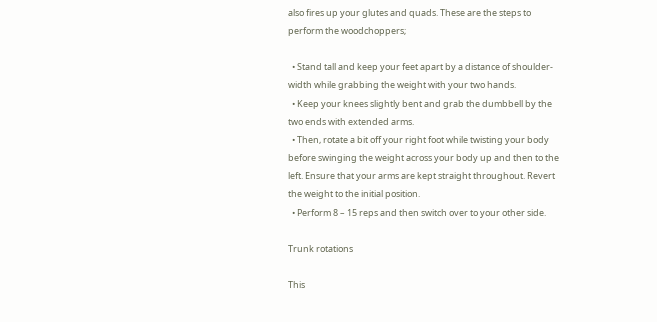also fires up your glutes and quads. These are the steps to perform the woodchoppers;

  • Stand tall and keep your feet apart by a distance of shoulder-width while grabbing the weight with your two hands.
  • Keep your knees slightly bent and grab the dumbbell by the two ends with extended arms.
  • Then, rotate a bit off your right foot while twisting your body before swinging the weight across your body up and then to the left. Ensure that your arms are kept straight throughout. Revert the weight to the initial position.
  • Perform 8 – 15 reps and then switch over to your other side.

Trunk rotations

This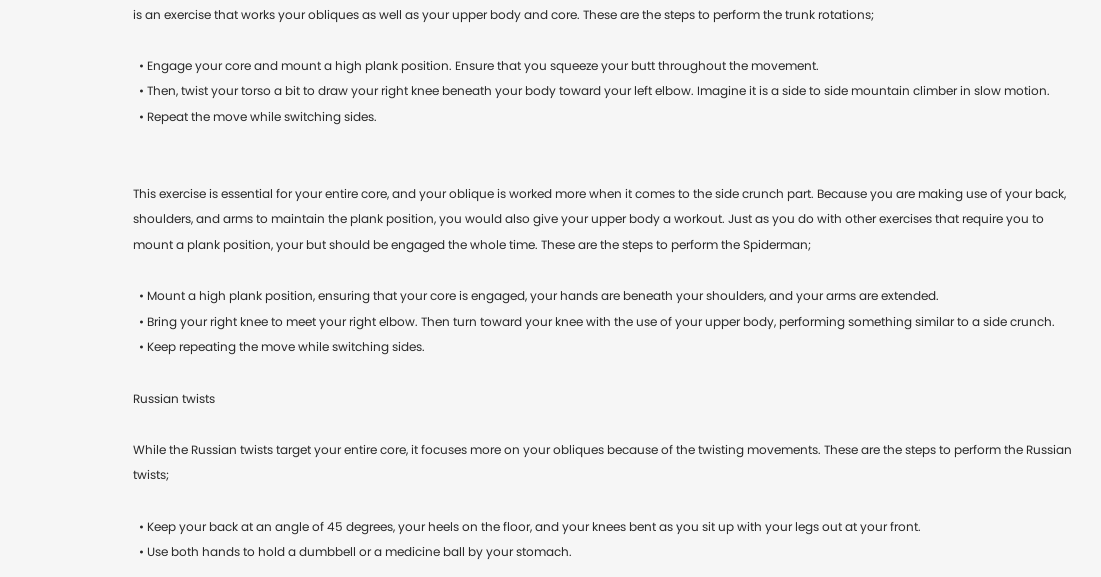is an exercise that works your obliques as well as your upper body and core. These are the steps to perform the trunk rotations;

  • Engage your core and mount a high plank position. Ensure that you squeeze your butt throughout the movement.
  • Then, twist your torso a bit to draw your right knee beneath your body toward your left elbow. Imagine it is a side to side mountain climber in slow motion.
  • Repeat the move while switching sides.


This exercise is essential for your entire core, and your oblique is worked more when it comes to the side crunch part. Because you are making use of your back, shoulders, and arms to maintain the plank position, you would also give your upper body a workout. Just as you do with other exercises that require you to mount a plank position, your but should be engaged the whole time. These are the steps to perform the Spiderman;

  • Mount a high plank position, ensuring that your core is engaged, your hands are beneath your shoulders, and your arms are extended.
  • Bring your right knee to meet your right elbow. Then turn toward your knee with the use of your upper body, performing something similar to a side crunch.
  • Keep repeating the move while switching sides.

Russian twists

While the Russian twists target your entire core, it focuses more on your obliques because of the twisting movements. These are the steps to perform the Russian twists;

  • Keep your back at an angle of 45 degrees, your heels on the floor, and your knees bent as you sit up with your legs out at your front.
  • Use both hands to hold a dumbbell or a medicine ball by your stomach.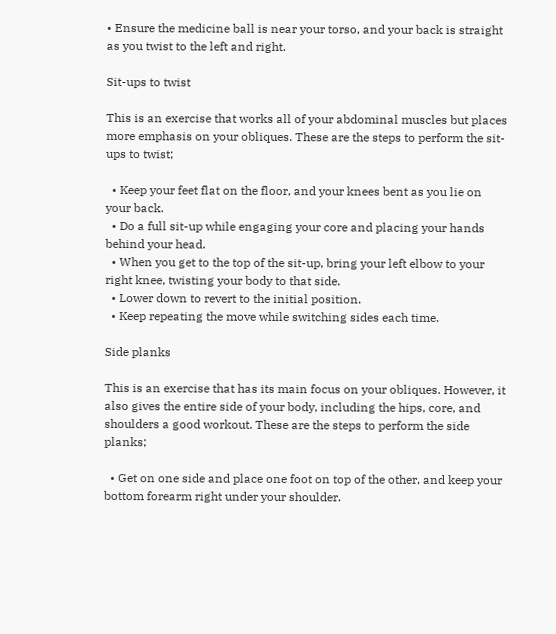• Ensure the medicine ball is near your torso, and your back is straight as you twist to the left and right.

Sit-ups to twist

This is an exercise that works all of your abdominal muscles but places more emphasis on your obliques. These are the steps to perform the sit-ups to twist;

  • Keep your feet flat on the floor, and your knees bent as you lie on your back.
  • Do a full sit-up while engaging your core and placing your hands behind your head.
  • When you get to the top of the sit-up, bring your left elbow to your right knee, twisting your body to that side.
  • Lower down to revert to the initial position.
  • Keep repeating the move while switching sides each time.

Side planks

This is an exercise that has its main focus on your obliques. However, it also gives the entire side of your body, including the hips, core, and shoulders a good workout. These are the steps to perform the side planks;

  • Get on one side and place one foot on top of the other, and keep your bottom forearm right under your shoulder.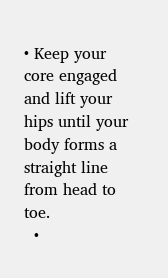• Keep your core engaged and lift your hips until your body forms a straight line from head to toe.
  •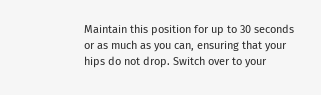Maintain this position for up to 30 seconds or as much as you can, ensuring that your hips do not drop. Switch over to your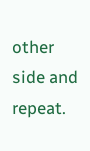other side and repeat.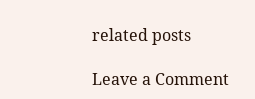related posts

Leave a Comment